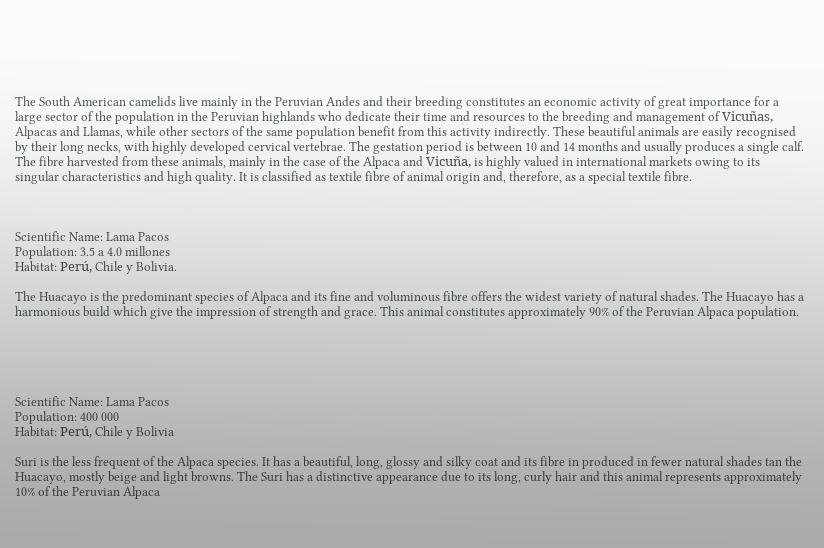The South American camelids live mainly in the Peruvian Andes and their breeding constitutes an economic activity of great importance for a large sector of the population in the Peruvian highlands who dedicate their time and resources to the breeding and management of Vicuñas, Alpacas and Llamas, while other sectors of the same population benefit from this activity indirectly. These beautiful animals are easily recognised by their long necks, with highly developed cervical vertebrae. The gestation period is between 10 and 14 months and usually produces a single calf. The fibre harvested from these animals, mainly in the case of the Alpaca and Vicuña, is highly valued in international markets owing to its singular characteristics and high quality. It is classified as textile fibre of animal origin and, therefore, as a special textile fibre.



Scientific Name: Lama Pacos
Population: 3.5 a 4.0 millones
Habitat: Perú, Chile y Bolivia.

The Huacayo is the predominant species of Alpaca and its fine and voluminous fibre offers the widest variety of natural shades. The Huacayo has a harmonious build which give the impression of strength and grace. This animal constitutes approximately 90% of the Peruvian Alpaca population.





Scientific Name: Lama Pacos
Population: 400 000
Habitat: Perú, Chile y Bolivia

Suri is the less frequent of the Alpaca species. It has a beautiful, long, glossy and silky coat and its fibre in produced in fewer natural shades tan the Huacayo, mostly beige and light browns. The Suri has a distinctive appearance due to its long, curly hair and this animal represents approximately 10% of the Peruvian Alpaca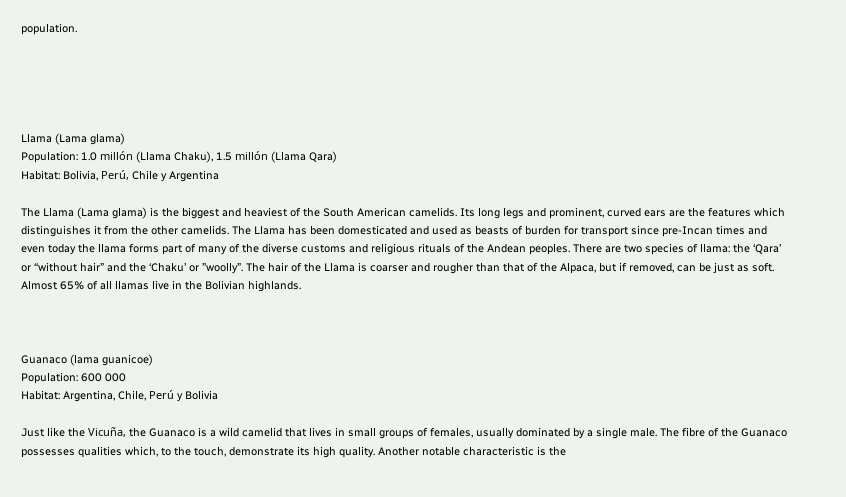population.





Llama (Lama glama)
Population: 1.0 millón (Llama Chaku), 1.5 millón (Llama Qara)
Habitat: Bolivia, Perú, Chile y Argentina

The Llama (Lama glama) is the biggest and heaviest of the South American camelids. Its long legs and prominent, curved ears are the features which distinguishes it from the other camelids. The Llama has been domesticated and used as beasts of burden for transport since pre-Incan times and even today the llama forms part of many of the diverse customs and religious rituals of the Andean peoples. There are two species of llama: the ‘Qara’ or “without hair” and the ‘Chaku’ or ”woolly”. The hair of the Llama is coarser and rougher than that of the Alpaca, but if removed, can be just as soft. Almost 65% of all llamas live in the Bolivian highlands.



Guanaco (lama guanicoe)
Population: 600 000
Habitat: Argentina, Chile, Perú y Bolivia

Just like the Vicuña, the Guanaco is a wild camelid that lives in small groups of females, usually dominated by a single male. The fibre of the Guanaco possesses qualities which, to the touch, demonstrate its high quality. Another notable characteristic is the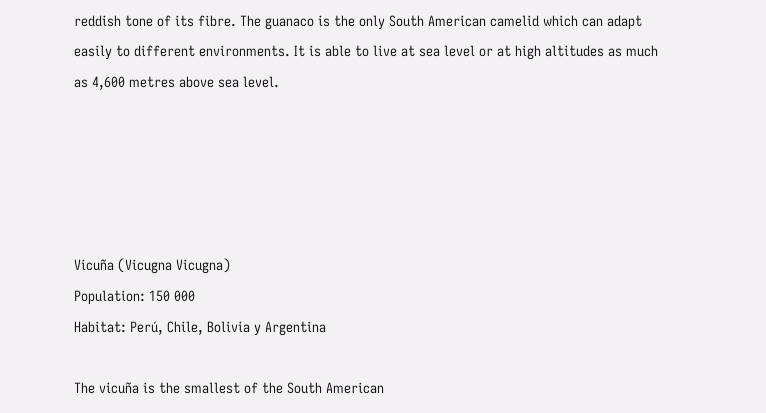reddish tone of its fibre. The guanaco is the only South American camelid which can adapt easily to different environments. It is able to live at sea level or at high altitudes as much as 4,600 metres above sea level.





Vicuña (Vicugna Vicugna)
Population: 150 000
Habitat: Perú, Chile, Bolivia y Argentina

The vicuña is the smallest of the South American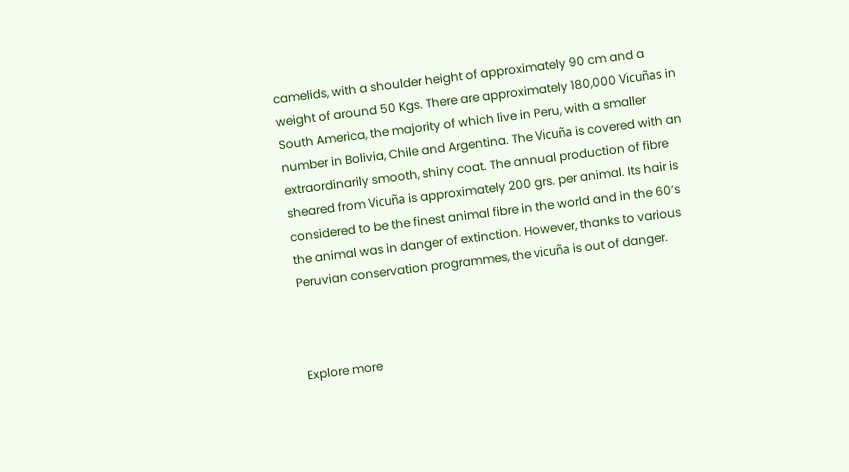camelids, with a shoulder height of approximately 90 cm and a weight of around 50 Kgs. There are approximately 180,000 Vicuñas in South America, the majority of which live in Peru, with a smaller number in Bolivia, Chile and Argentina. The Vicuña is covered with an extraordinarily smooth, shiny coat. The annual production of fibre sheared from Vicuña is approximately 200 grs. per animal. Its hair is considered to be the finest animal fibre in the world and in the 60’s the animal was in danger of extinction. However, thanks to various Peruvian conservation programmes, the vicuña is out of danger.



Explore more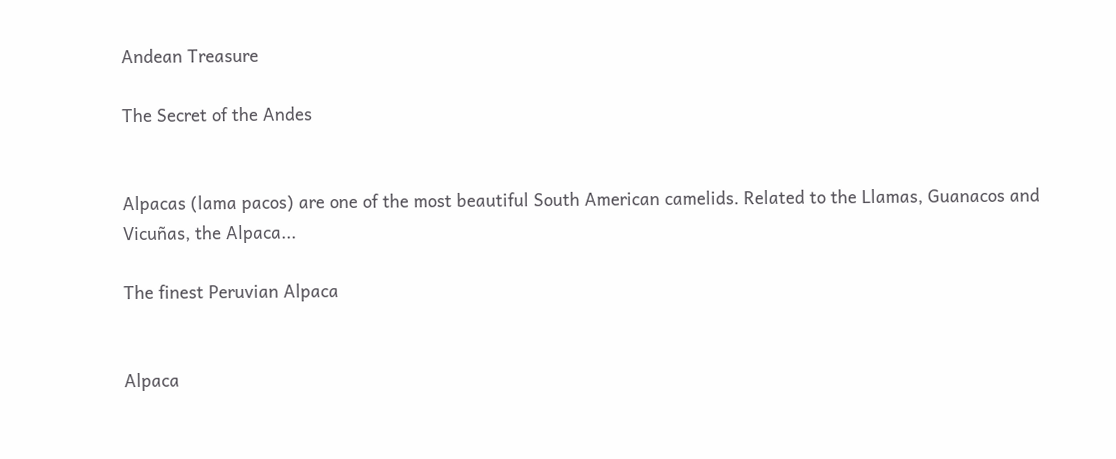Andean Treasure

The Secret of the Andes


Alpacas (lama pacos) are one of the most beautiful South American camelids. Related to the Llamas, Guanacos and Vicuñas, the Alpaca...

The finest Peruvian Alpaca


Alpaca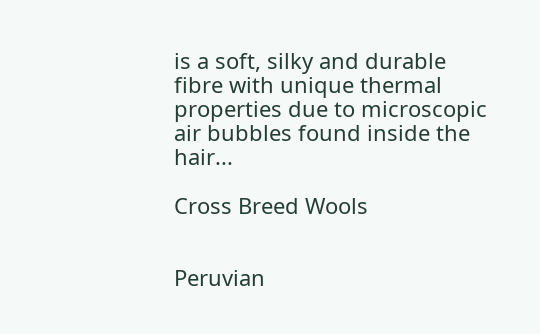is a soft, silky and durable fibre with unique thermal properties due to microscopic air bubbles found inside the hair...

Cross Breed Wools


Peruvian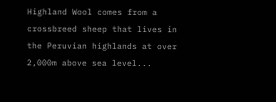Highland Wool comes from a crossbreed sheep that lives in the Peruvian highlands at over 2,000m above sea level...